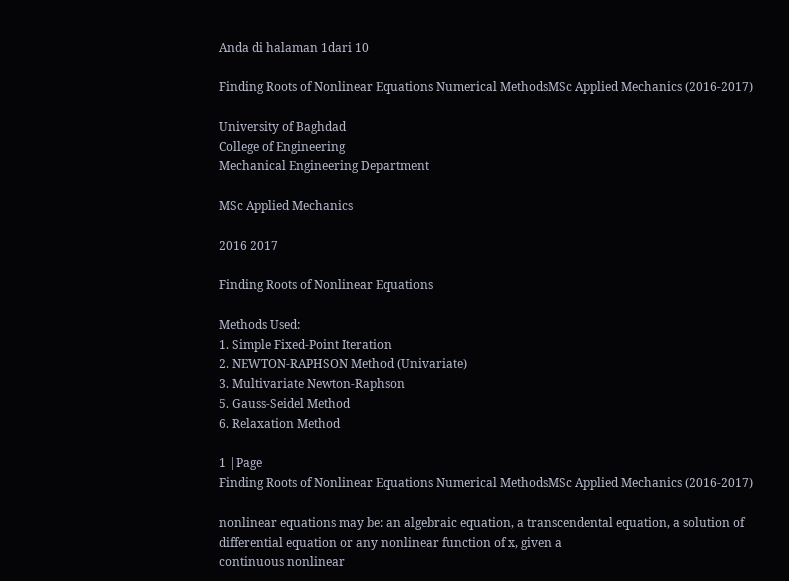Anda di halaman 1dari 10

Finding Roots of Nonlinear Equations Numerical MethodsMSc Applied Mechanics (2016-2017)

University of Baghdad
College of Engineering
Mechanical Engineering Department

MSc Applied Mechanics

2016 2017

Finding Roots of Nonlinear Equations

Methods Used:
1. Simple Fixed-Point Iteration
2. NEWTON-RAPHSON Method (Univariate)
3. Multivariate Newton-Raphson
5. Gauss-Seidel Method
6. Relaxation Method

1 |Page
Finding Roots of Nonlinear Equations Numerical MethodsMSc Applied Mechanics (2016-2017)

nonlinear equations may be: an algebraic equation, a transcendental equation, a solution of
differential equation or any nonlinear function of x, given a
continuous nonlinear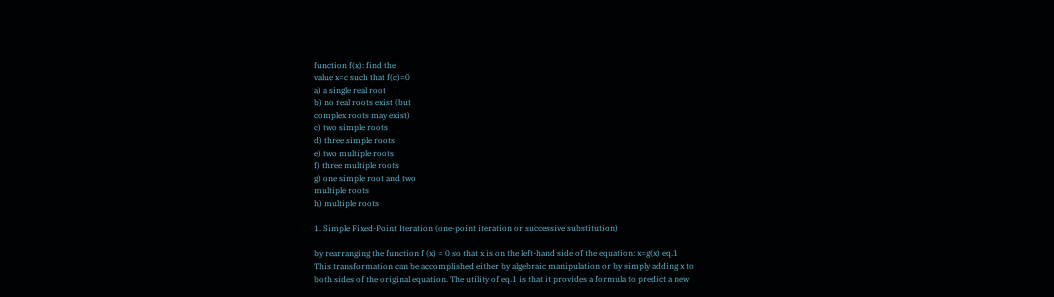function f(x): find the
value x=c such that f(c)=0
a) a single real root
b) no real roots exist (but
complex roots may exist)
c) two simple roots
d) three simple roots
e) two multiple roots
f) three multiple roots
g) one simple root and two
multiple roots
h) multiple roots

1. Simple Fixed-Point Iteration (one-point iteration or successive substitution)

by rearranging the function f (x) = 0 so that x is on the left-hand side of the equation: x=g(x) eq.1
This transformation can be accomplished either by algebraic manipulation or by simply adding x to
both sides of the original equation. The utility of eq.1 is that it provides a formula to predict a new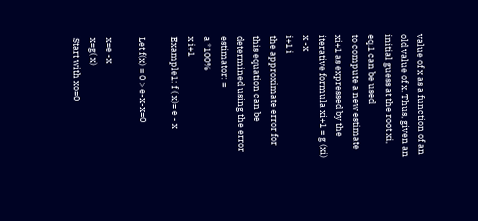value of x as a function of an old value of x. Thus, given an initial guess at the root xi, eq.1 can be used
to compute a new estimate xi+1 as expressed by the iterative formula xi+1 = g (xi)
x -x
i+1 i
the approximate error for this equation can be determined using the error estimator: =
a *100%
x i+1
Example1: f ( x)= e - x

Let f(x) = 0 > e-x-x=0

x=e -x
x=g( x)
Start with xo=0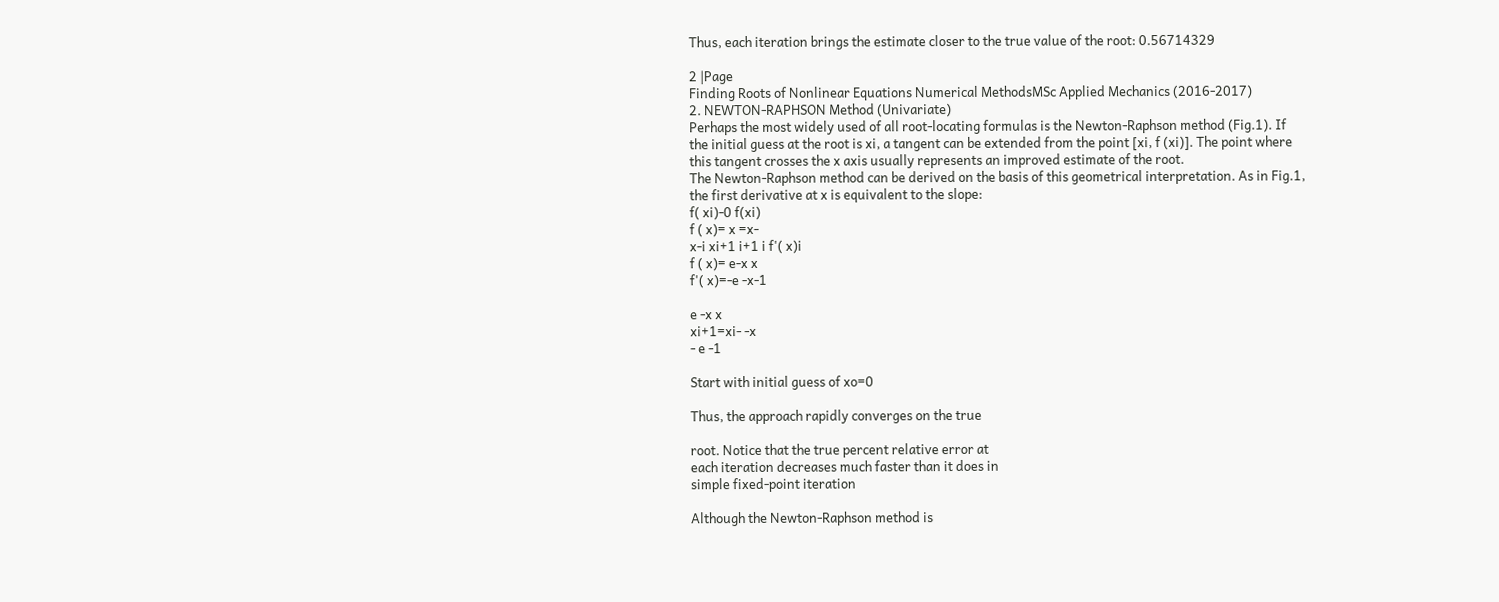Thus, each iteration brings the estimate closer to the true value of the root: 0.56714329

2 |Page
Finding Roots of Nonlinear Equations Numerical MethodsMSc Applied Mechanics (2016-2017)
2. NEWTON-RAPHSON Method (Univariate)
Perhaps the most widely used of all root-locating formulas is the Newton-Raphson method (Fig.1). If
the initial guess at the root is xi, a tangent can be extended from the point [xi, f (xi)]. The point where
this tangent crosses the x axis usually represents an improved estimate of the root.
The Newton-Raphson method can be derived on the basis of this geometrical interpretation. As in Fig.1,
the first derivative at x is equivalent to the slope:
f( xi)-0 f(xi)
f ( x)= x =x-
x-i xi+1 i+1 i f'( x)i
f ( x)= e-x x
f'( x)=-e -x-1

e -x x
xi+1=xi- -x
- e -1

Start with initial guess of xo=0

Thus, the approach rapidly converges on the true

root. Notice that the true percent relative error at
each iteration decreases much faster than it does in
simple fixed-point iteration

Although the Newton-Raphson method is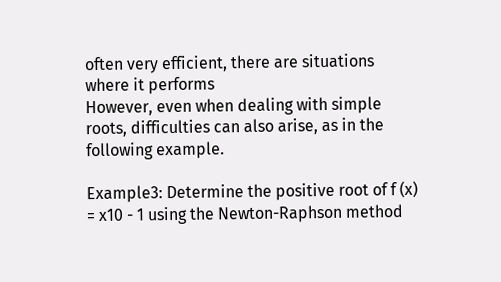often very efficient, there are situations where it performs
However, even when dealing with simple roots, difficulties can also arise, as in the following example.

Example3: Determine the positive root of f (x) = x10 - 1 using the Newton-Raphson method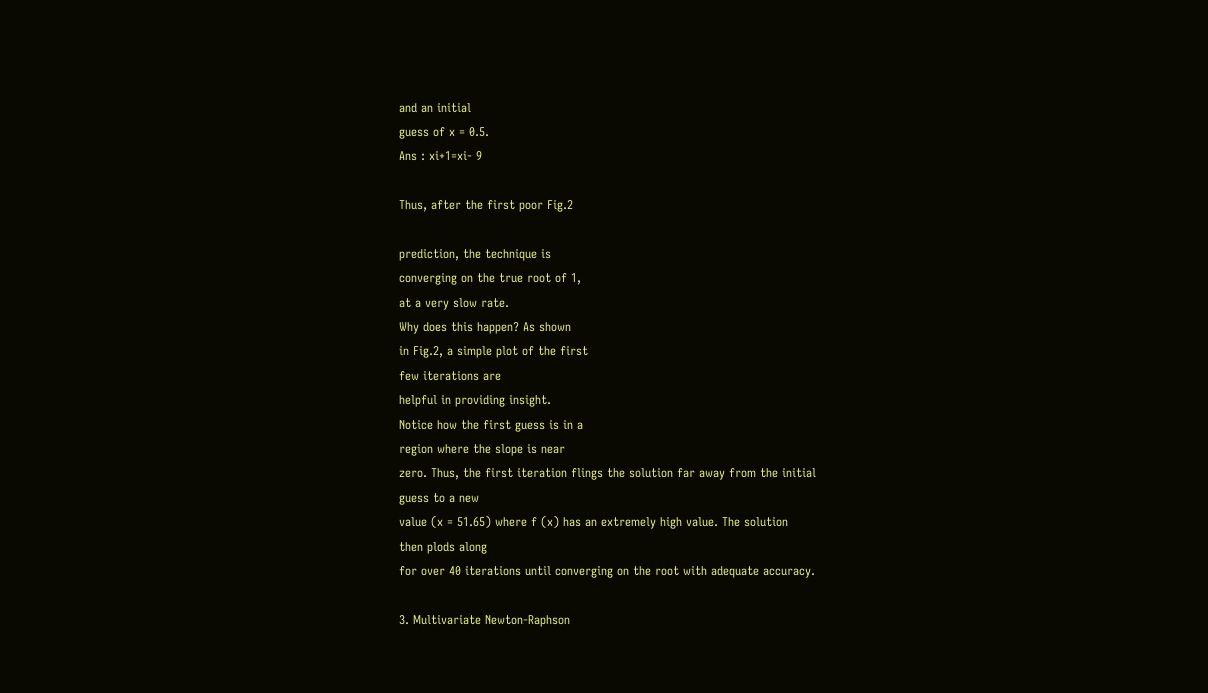and an initial
guess of x = 0.5.
Ans : xi+1=xi- 9

Thus, after the first poor Fig.2

prediction, the technique is
converging on the true root of 1,
at a very slow rate.
Why does this happen? As shown
in Fig.2, a simple plot of the first
few iterations are
helpful in providing insight.
Notice how the first guess is in a
region where the slope is near
zero. Thus, the first iteration flings the solution far away from the initial
guess to a new
value (x = 51.65) where f (x) has an extremely high value. The solution
then plods along
for over 40 iterations until converging on the root with adequate accuracy.

3. Multivariate Newton-Raphson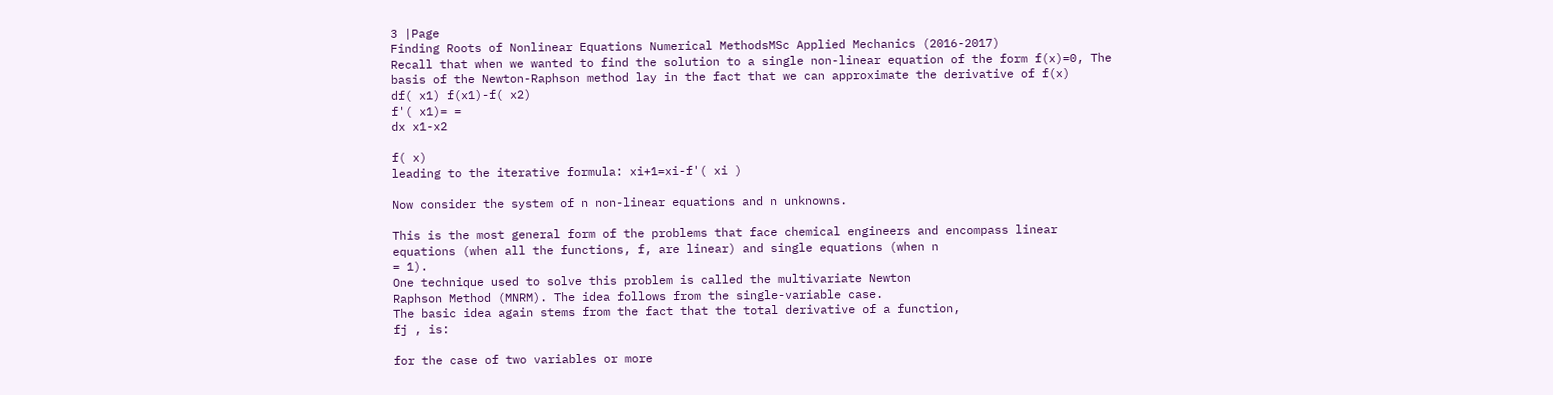3 |Page
Finding Roots of Nonlinear Equations Numerical MethodsMSc Applied Mechanics (2016-2017)
Recall that when we wanted to find the solution to a single non-linear equation of the form f(x)=0, The
basis of the Newton-Raphson method lay in the fact that we can approximate the derivative of f(x)
df( x1) f(x1)-f( x2)
f'( x1)= =
dx x1-x2

f( x)
leading to the iterative formula: xi+1=xi-f'( xi )

Now consider the system of n non-linear equations and n unknowns.

This is the most general form of the problems that face chemical engineers and encompass linear
equations (when all the functions, f, are linear) and single equations (when n
= 1).
One technique used to solve this problem is called the multivariate Newton
Raphson Method (MNRM). The idea follows from the single-variable case.
The basic idea again stems from the fact that the total derivative of a function,
fj , is:

for the case of two variables or more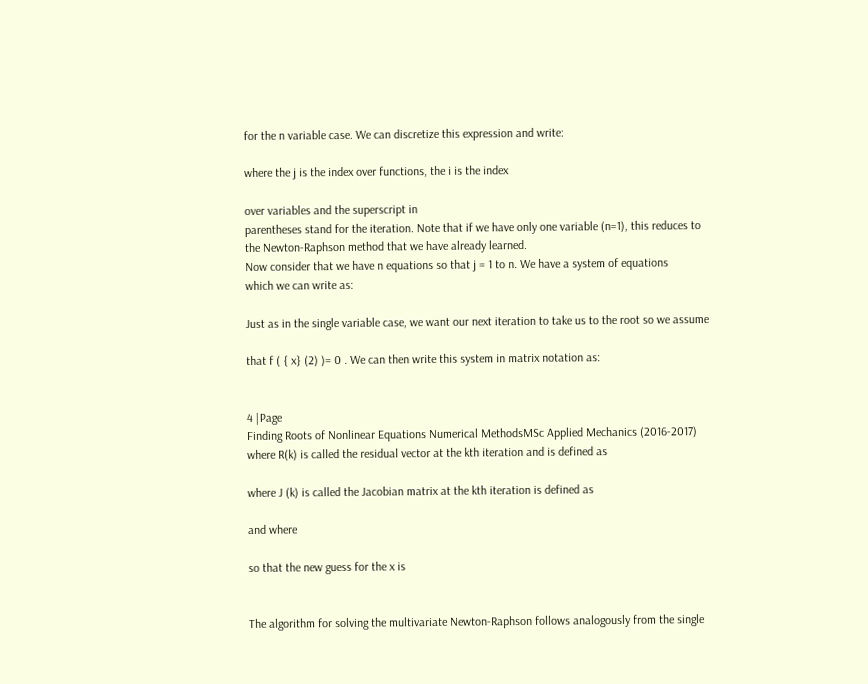for the n variable case. We can discretize this expression and write:

where the j is the index over functions, the i is the index

over variables and the superscript in
parentheses stand for the iteration. Note that if we have only one variable (n=1), this reduces to
the Newton-Raphson method that we have already learned.
Now consider that we have n equations so that j = 1 to n. We have a system of equations
which we can write as:

Just as in the single variable case, we want our next iteration to take us to the root so we assume

that f ( { x} (2) )= 0 . We can then write this system in matrix notation as:


4 |Page
Finding Roots of Nonlinear Equations Numerical MethodsMSc Applied Mechanics (2016-2017)
where R(k) is called the residual vector at the kth iteration and is defined as

where J (k) is called the Jacobian matrix at the kth iteration is defined as

and where

so that the new guess for the x is


The algorithm for solving the multivariate Newton-Raphson follows analogously from the single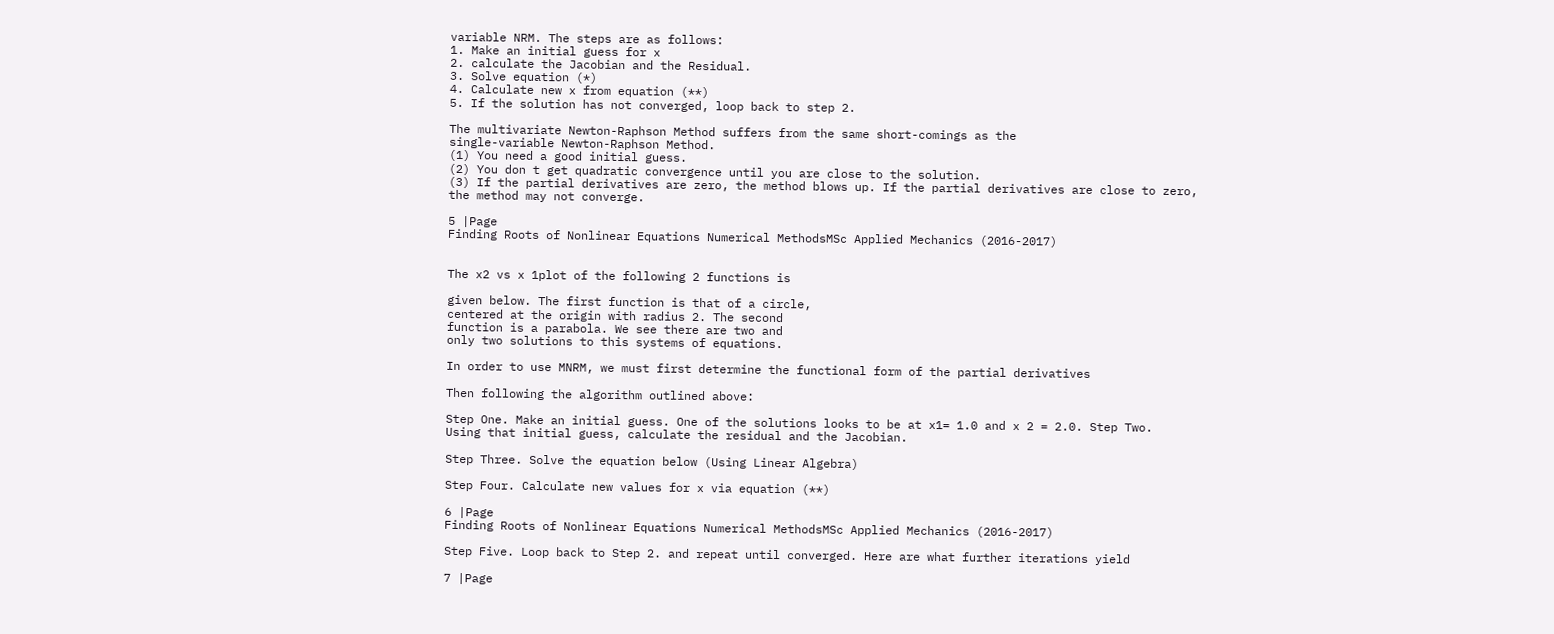variable NRM. The steps are as follows:
1. Make an initial guess for x
2. calculate the Jacobian and the Residual.
3. Solve equation (*)
4. Calculate new x from equation (**)
5. If the solution has not converged, loop back to step 2.

The multivariate Newton-Raphson Method suffers from the same short-comings as the
single-variable Newton-Raphson Method.
(1) You need a good initial guess.
(2) You don t get quadratic convergence until you are close to the solution.
(3) If the partial derivatives are zero, the method blows up. If the partial derivatives are close to zero,
the method may not converge.

5 |Page
Finding Roots of Nonlinear Equations Numerical MethodsMSc Applied Mechanics (2016-2017)


The x2 vs x 1plot of the following 2 functions is

given below. The first function is that of a circle,
centered at the origin with radius 2. The second
function is a parabola. We see there are two and
only two solutions to this systems of equations.

In order to use MNRM, we must first determine the functional form of the partial derivatives

Then following the algorithm outlined above:

Step One. Make an initial guess. One of the solutions looks to be at x1= 1.0 and x 2 = 2.0. Step Two.
Using that initial guess, calculate the residual and the Jacobian.

Step Three. Solve the equation below (Using Linear Algebra)

Step Four. Calculate new values for x via equation (**)

6 |Page
Finding Roots of Nonlinear Equations Numerical MethodsMSc Applied Mechanics (2016-2017)

Step Five. Loop back to Step 2. and repeat until converged. Here are what further iterations yield

7 |Page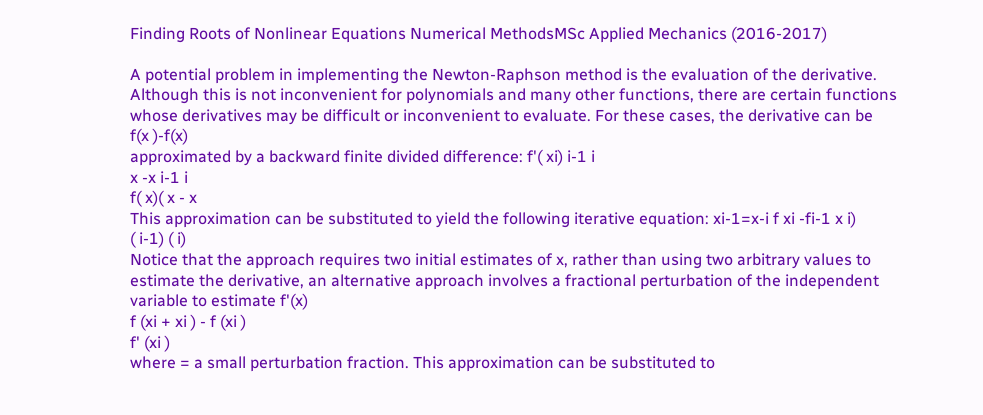Finding Roots of Nonlinear Equations Numerical MethodsMSc Applied Mechanics (2016-2017)

A potential problem in implementing the Newton-Raphson method is the evaluation of the derivative.
Although this is not inconvenient for polynomials and many other functions, there are certain functions
whose derivatives may be difficult or inconvenient to evaluate. For these cases, the derivative can be
f(x )-f(x)
approximated by a backward finite divided difference: f'( xi) i-1 i
x -x i-1 i
f( x)( x - x
This approximation can be substituted to yield the following iterative equation: xi-1=x-i f xi -fi-1 x i)
( i-1) ( i)
Notice that the approach requires two initial estimates of x, rather than using two arbitrary values to
estimate the derivative, an alternative approach involves a fractional perturbation of the independent
variable to estimate f'(x)
f (xi + xi ) - f (xi )
f' (xi )
where = a small perturbation fraction. This approximation can be substituted to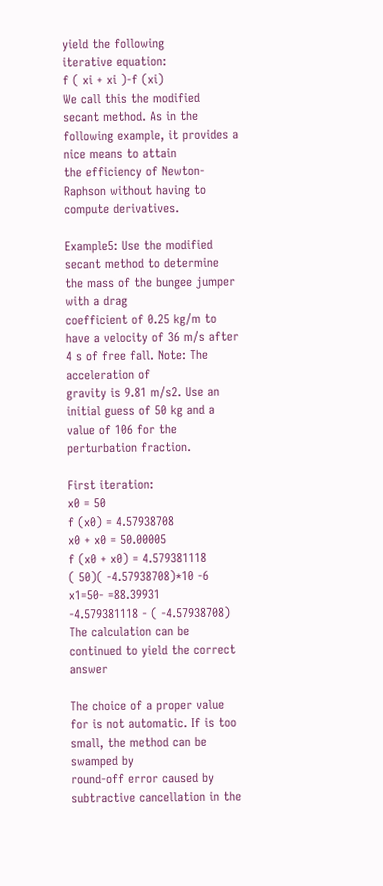yield the following
iterative equation:
f ( xi + xi )-f (xi)
We call this the modified secant method. As in the following example, it provides a nice means to attain
the efficiency of Newton-Raphson without having to compute derivatives.

Example5: Use the modified secant method to determine the mass of the bungee jumper with a drag
coefficient of 0.25 kg/m to have a velocity of 36 m/s after 4 s of free fall. Note: The acceleration of
gravity is 9.81 m/s2. Use an initial guess of 50 kg and a
value of 106 for the perturbation fraction.

First iteration:
x0 = 50
f (x0) = 4.57938708
x0 + x0 = 50.00005
f (x0 + x0) = 4.579381118
( 50)( -4.57938708)*10 -6
x1=50- =88.39931
-4.579381118 - ( -4.57938708)
The calculation can be continued to yield the correct answer

The choice of a proper value for is not automatic. If is too small, the method can be swamped by
round-off error caused by subtractive cancellation in the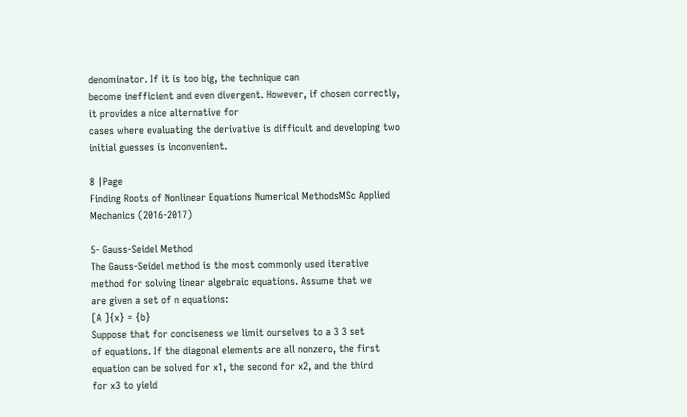denominator. If it is too big, the technique can
become inefficient and even divergent. However, if chosen correctly, it provides a nice alternative for
cases where evaluating the derivative is difficult and developing two initial guesses is inconvenient.

8 |Page
Finding Roots of Nonlinear Equations Numerical MethodsMSc Applied Mechanics (2016-2017)

5- Gauss-Seidel Method
The Gauss-Seidel method is the most commonly used iterative
method for solving linear algebraic equations. Assume that we
are given a set of n equations:
[A ]{x} = {b}
Suppose that for conciseness we limit ourselves to a 3 3 set
of equations. If the diagonal elements are all nonzero, the first
equation can be solved for x1, the second for x2, and the third
for x3 to yield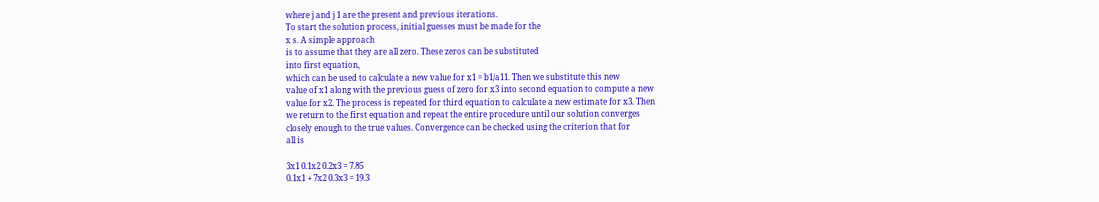where j and j 1 are the present and previous iterations.
To start the solution process, initial guesses must be made for the
x s. A simple approach
is to assume that they are all zero. These zeros can be substituted
into first equation,
which can be used to calculate a new value for x1 = b1/a11. Then we substitute this new
value of x1 along with the previous guess of zero for x3 into second equation to compute a new
value for x2. The process is repeated for third equation to calculate a new estimate for x3. Then
we return to the first equation and repeat the entire procedure until our solution converges
closely enough to the true values. Convergence can be checked using the criterion that for
all is

3x1 0.1x2 0.2x3 = 7.85
0.1x1 + 7x2 0.3x3 = 19.3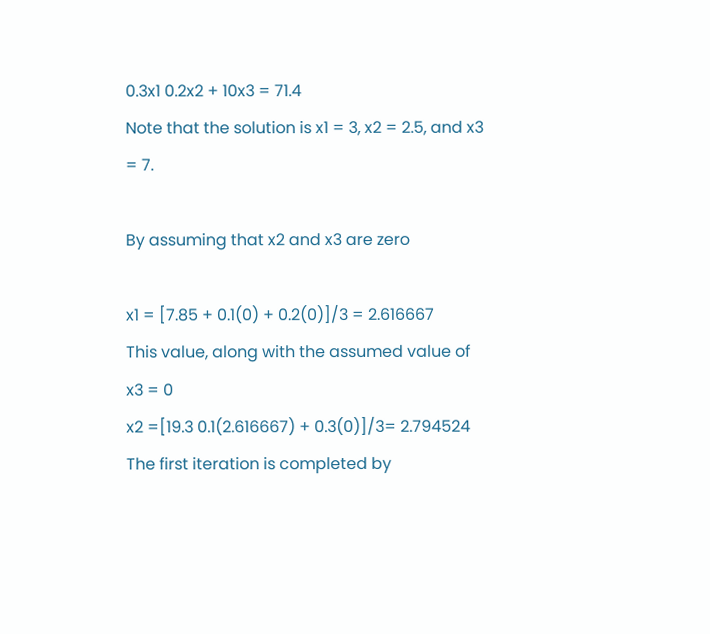0.3x1 0.2x2 + 10x3 = 71.4
Note that the solution is x1 = 3, x2 = 2.5, and x3 = 7.

By assuming that x2 and x3 are zero

x1 = [7.85 + 0.1(0) + 0.2(0)]/3 = 2.616667
This value, along with the assumed value of x3 = 0
x2 =[19.3 0.1(2.616667) + 0.3(0)]/3= 2.794524
The first iteration is completed by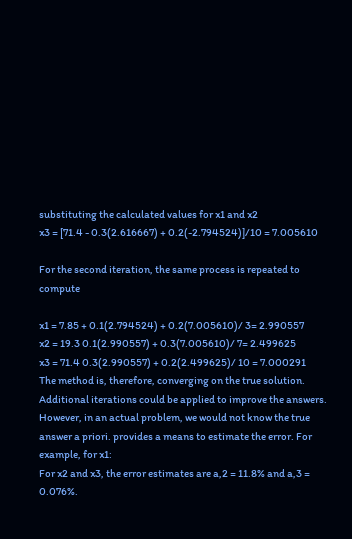substituting the calculated values for x1 and x2
x3 = [71.4 - 0.3(2.616667) + 0.2(-2.794524)]/10 = 7.005610

For the second iteration, the same process is repeated to compute

x1 = 7.85 + 0.1(2.794524) + 0.2(7.005610)/ 3= 2.990557
x2 = 19.3 0.1(2.990557) + 0.3(7.005610)/ 7= 2.499625
x3 = 71.4 0.3(2.990557) + 0.2(2.499625)/ 10 = 7.000291
The method is, therefore, converging on the true solution. Additional iterations could be applied to improve the answers.
However, in an actual problem, we would not know the true
answer a priori. provides a means to estimate the error. For
example, for x1:
For x2 and x3, the error estimates are a,2 = 11.8% and a,3 =
0.076%.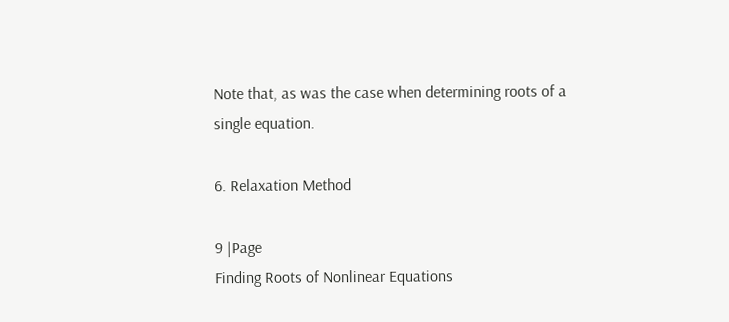Note that, as was the case when determining roots of a
single equation.

6. Relaxation Method

9 |Page
Finding Roots of Nonlinear Equations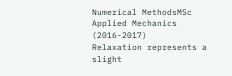Numerical MethodsMSc Applied Mechanics (2016-2017)
Relaxation represents a slight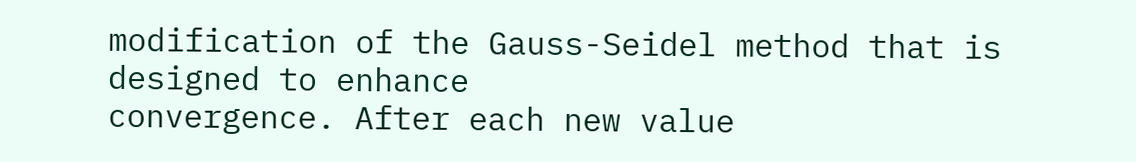modification of the Gauss-Seidel method that is designed to enhance
convergence. After each new value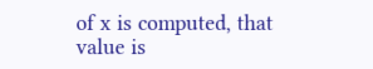of x is computed, that value is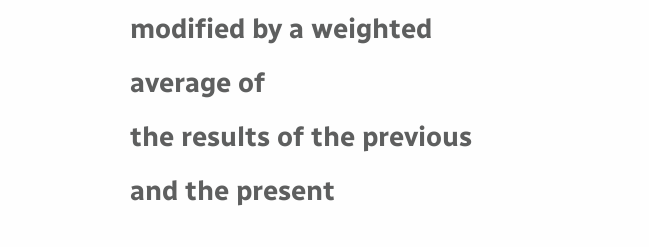modified by a weighted average of
the results of the previous and the present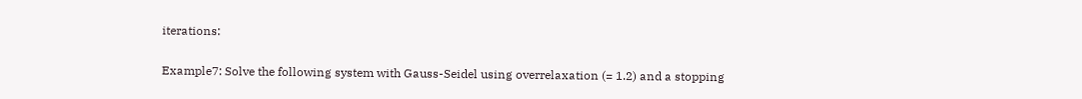iterations:

Example7: Solve the following system with Gauss-Seidel using overrelaxation (= 1.2) and a stopping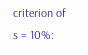criterion of
s = 10%: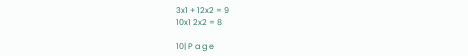3x1 + 12x2 = 9
10x1 2x2 = 8

10| P a g e